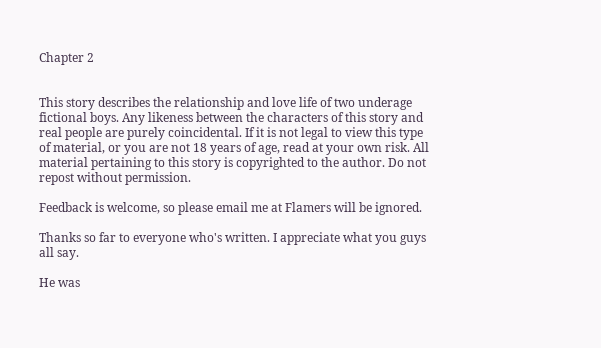Chapter 2


This story describes the relationship and love life of two underage fictional boys. Any likeness between the characters of this story and real people are purely coincidental. If it is not legal to view this type of material, or you are not 18 years of age, read at your own risk. All material pertaining to this story is copyrighted to the author. Do not repost without permission.

Feedback is welcome, so please email me at Flamers will be ignored.

Thanks so far to everyone who's written. I appreciate what you guys all say.

He was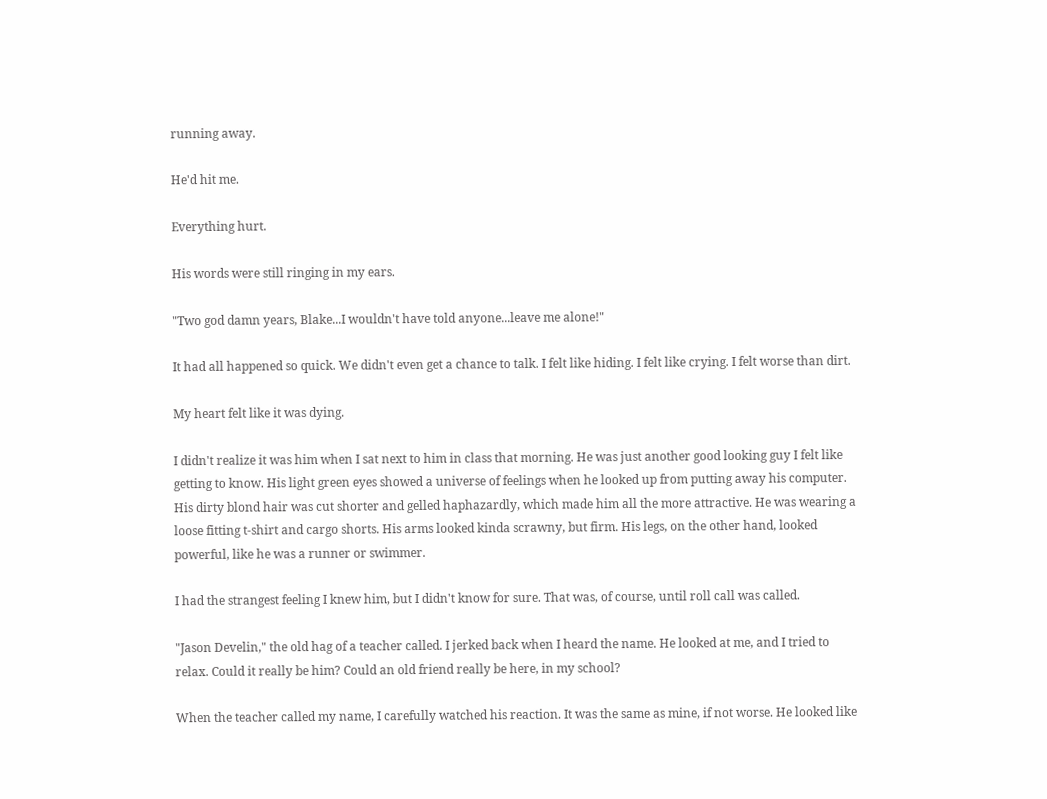running away.

He'd hit me.

Everything hurt.

His words were still ringing in my ears.

"Two god damn years, Blake...I wouldn't have told anyone...leave me alone!"

It had all happened so quick. We didn't even get a chance to talk. I felt like hiding. I felt like crying. I felt worse than dirt.

My heart felt like it was dying.

I didn't realize it was him when I sat next to him in class that morning. He was just another good looking guy I felt like getting to know. His light green eyes showed a universe of feelings when he looked up from putting away his computer. His dirty blond hair was cut shorter and gelled haphazardly, which made him all the more attractive. He was wearing a loose fitting t-shirt and cargo shorts. His arms looked kinda scrawny, but firm. His legs, on the other hand, looked powerful, like he was a runner or swimmer.

I had the strangest feeling I knew him, but I didn't know for sure. That was, of course, until roll call was called.

"Jason Develin," the old hag of a teacher called. I jerked back when I heard the name. He looked at me, and I tried to relax. Could it really be him? Could an old friend really be here, in my school?

When the teacher called my name, I carefully watched his reaction. It was the same as mine, if not worse. He looked like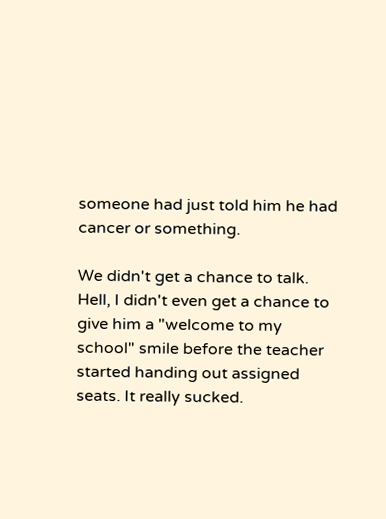someone had just told him he had cancer or something.

We didn't get a chance to talk. Hell, I didn't even get a chance to give him a "welcome to my school" smile before the teacher started handing out assigned seats. It really sucked.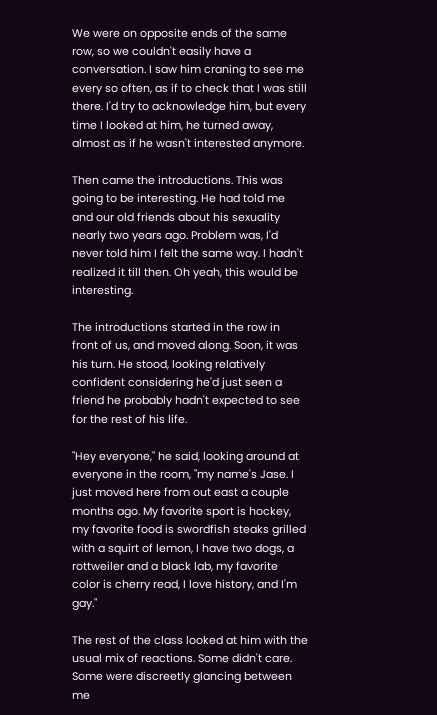We were on opposite ends of the same row, so we couldn't easily have a conversation. I saw him craning to see me every so often, as if to check that I was still there. I'd try to acknowledge him, but every time I looked at him, he turned away, almost as if he wasn't interested anymore.

Then came the introductions. This was going to be interesting. He had told me and our old friends about his sexuality nearly two years ago. Problem was, I'd never told him I felt the same way. I hadn't realized it till then. Oh yeah, this would be interesting.

The introductions started in the row in front of us, and moved along. Soon, it was his turn. He stood, looking relatively confident considering he'd just seen a friend he probably hadn't expected to see for the rest of his life.

"Hey everyone," he said, looking around at everyone in the room, "my name's Jase. I just moved here from out east a couple months ago. My favorite sport is hockey, my favorite food is swordfish steaks grilled with a squirt of lemon, I have two dogs, a rottweiler and a black lab, my favorite color is cherry read, I love history, and I'm gay."

The rest of the class looked at him with the usual mix of reactions. Some didn't care. Some were discreetly glancing between me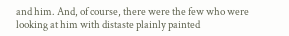and him. And, of course, there were the few who were looking at him with distaste plainly painted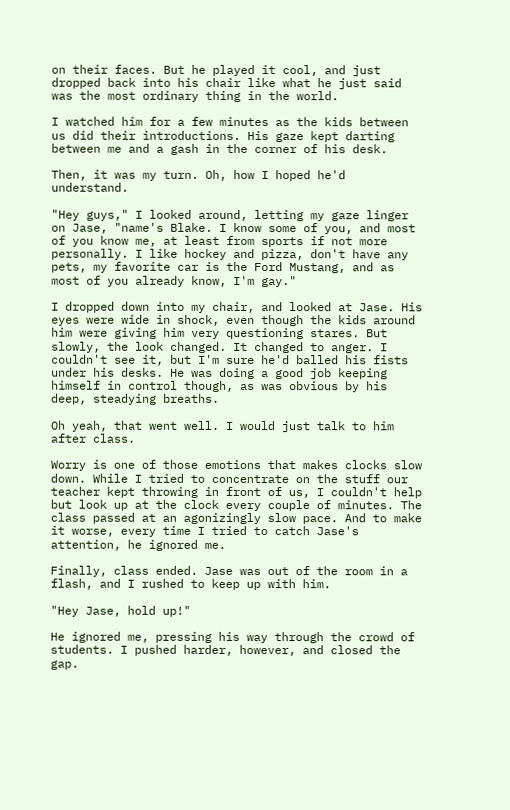on their faces. But he played it cool, and just dropped back into his chair like what he just said was the most ordinary thing in the world.

I watched him for a few minutes as the kids between us did their introductions. His gaze kept darting between me and a gash in the corner of his desk.

Then, it was my turn. Oh, how I hoped he'd understand.

"Hey guys," I looked around, letting my gaze linger on Jase, "name's Blake. I know some of you, and most of you know me, at least from sports if not more personally. I like hockey and pizza, don't have any pets, my favorite car is the Ford Mustang, and as most of you already know, I'm gay."

I dropped down into my chair, and looked at Jase. His eyes were wide in shock, even though the kids around him were giving him very questioning stares. But slowly, the look changed. It changed to anger. I couldn't see it, but I'm sure he'd balled his fists under his desks. He was doing a good job keeping himself in control though, as was obvious by his deep, steadying breaths.

Oh yeah, that went well. I would just talk to him after class.

Worry is one of those emotions that makes clocks slow down. While I tried to concentrate on the stuff our teacher kept throwing in front of us, I couldn't help but look up at the clock every couple of minutes. The class passed at an agonizingly slow pace. And to make it worse, every time I tried to catch Jase's attention, he ignored me.

Finally, class ended. Jase was out of the room in a flash, and I rushed to keep up with him.

"Hey Jase, hold up!"

He ignored me, pressing his way through the crowd of students. I pushed harder, however, and closed the gap.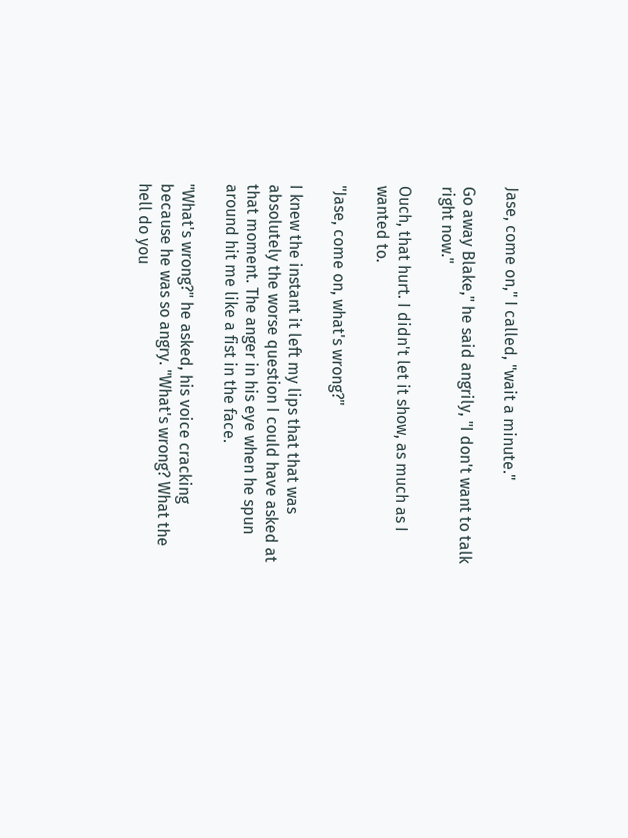Jase, come on," I called, "wait a minute."

Go away Blake," he said angrily, "I don't want to talk right now."

Ouch, that hurt. I didn't let it show, as much as I wanted to.

"Jase, come on, what's wrong?"

I knew the instant it left my lips that that was absolutely the worse question I could have asked at that moment. The anger in his eye when he spun around hit me like a fist in the face.

"What's wrong?" he asked, his voice cracking because he was so angry. "What's wrong? What the hell do you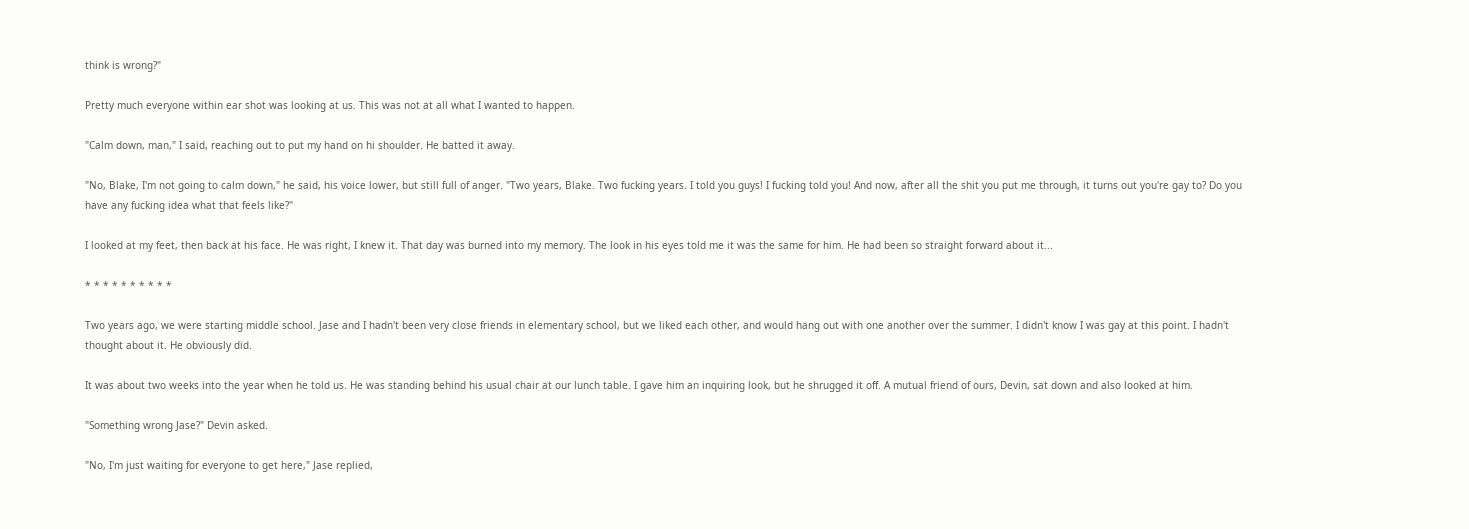think is wrong?"

Pretty much everyone within ear shot was looking at us. This was not at all what I wanted to happen.

"Calm down, man," I said, reaching out to put my hand on hi shoulder. He batted it away.

"No, Blake, I'm not going to calm down," he said, his voice lower, but still full of anger. "Two years, Blake. Two fucking years. I told you guys! I fucking told you! And now, after all the shit you put me through, it turns out you're gay to? Do you have any fucking idea what that feels like?"

I looked at my feet, then back at his face. He was right, I knew it. That day was burned into my memory. The look in his eyes told me it was the same for him. He had been so straight forward about it...

* * * * * * * * * *

Two years ago, we were starting middle school. Jase and I hadn't been very close friends in elementary school, but we liked each other, and would hang out with one another over the summer. I didn't know I was gay at this point. I hadn't thought about it. He obviously did.

It was about two weeks into the year when he told us. He was standing behind his usual chair at our lunch table. I gave him an inquiring look, but he shrugged it off. A mutual friend of ours, Devin, sat down and also looked at him.

"Something wrong Jase?" Devin asked.

"No, I'm just waiting for everyone to get here," Jase replied,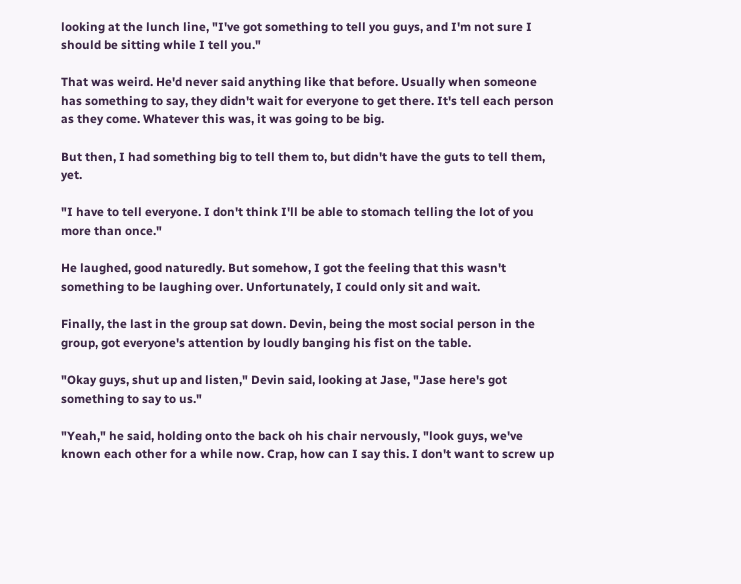looking at the lunch line, "I've got something to tell you guys, and I'm not sure I should be sitting while I tell you."

That was weird. He'd never said anything like that before. Usually when someone has something to say, they didn't wait for everyone to get there. It's tell each person as they come. Whatever this was, it was going to be big.

But then, I had something big to tell them to, but didn't have the guts to tell them, yet.

"I have to tell everyone. I don't think I'll be able to stomach telling the lot of you more than once."

He laughed, good naturedly. But somehow, I got the feeling that this wasn't something to be laughing over. Unfortunately, I could only sit and wait.

Finally, the last in the group sat down. Devin, being the most social person in the group, got everyone's attention by loudly banging his fist on the table.

"Okay guys, shut up and listen," Devin said, looking at Jase, "Jase here's got something to say to us."

"Yeah," he said, holding onto the back oh his chair nervously, "look guys, we've known each other for a while now. Crap, how can I say this. I don't want to screw up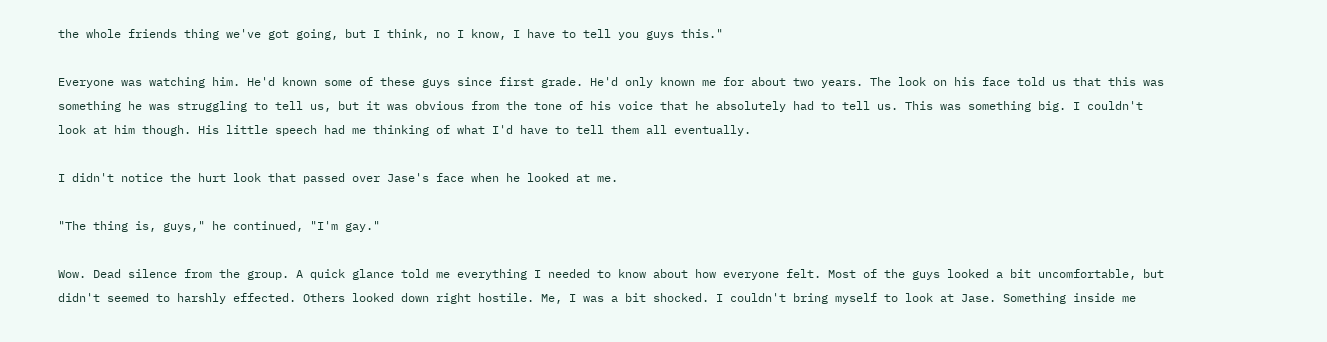the whole friends thing we've got going, but I think, no I know, I have to tell you guys this."

Everyone was watching him. He'd known some of these guys since first grade. He'd only known me for about two years. The look on his face told us that this was something he was struggling to tell us, but it was obvious from the tone of his voice that he absolutely had to tell us. This was something big. I couldn't look at him though. His little speech had me thinking of what I'd have to tell them all eventually.

I didn't notice the hurt look that passed over Jase's face when he looked at me.

"The thing is, guys," he continued, "I'm gay."

Wow. Dead silence from the group. A quick glance told me everything I needed to know about how everyone felt. Most of the guys looked a bit uncomfortable, but didn't seemed to harshly effected. Others looked down right hostile. Me, I was a bit shocked. I couldn't bring myself to look at Jase. Something inside me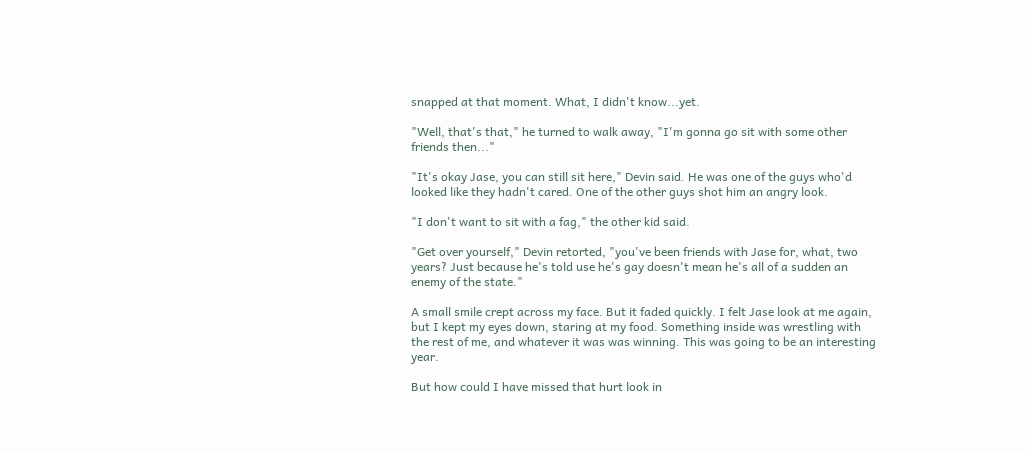snapped at that moment. What, I didn't know...yet.

"Well, that's that," he turned to walk away, "I'm gonna go sit with some other friends then..."

"It's okay Jase, you can still sit here," Devin said. He was one of the guys who'd looked like they hadn't cared. One of the other guys shot him an angry look.

"I don't want to sit with a fag," the other kid said.

"Get over yourself," Devin retorted, "you've been friends with Jase for, what, two years? Just because he's told use he's gay doesn't mean he's all of a sudden an enemy of the state."

A small smile crept across my face. But it faded quickly. I felt Jase look at me again, but I kept my eyes down, staring at my food. Something inside was wrestling with the rest of me, and whatever it was was winning. This was going to be an interesting year.

But how could I have missed that hurt look in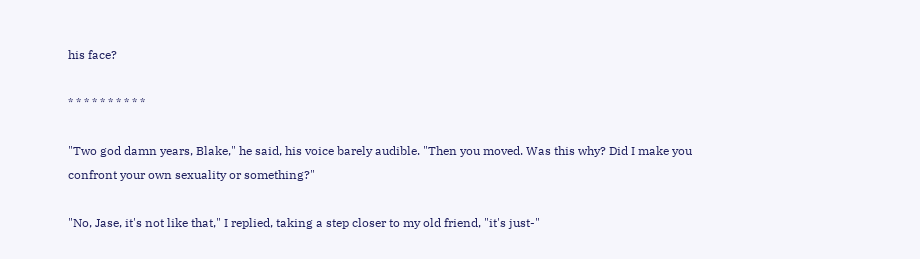his face?

* * * * * * * * * *

"Two god damn years, Blake," he said, his voice barely audible. "Then you moved. Was this why? Did I make you confront your own sexuality or something?"

"No, Jase, it's not like that," I replied, taking a step closer to my old friend, "it's just-"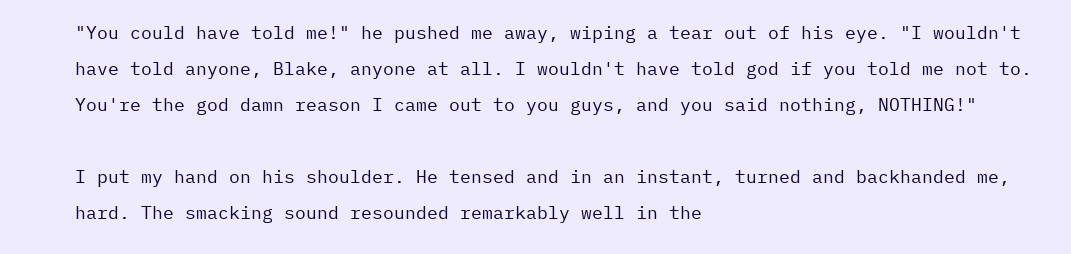"You could have told me!" he pushed me away, wiping a tear out of his eye. "I wouldn't have told anyone, Blake, anyone at all. I wouldn't have told god if you told me not to. You're the god damn reason I came out to you guys, and you said nothing, NOTHING!"

I put my hand on his shoulder. He tensed and in an instant, turned and backhanded me, hard. The smacking sound resounded remarkably well in the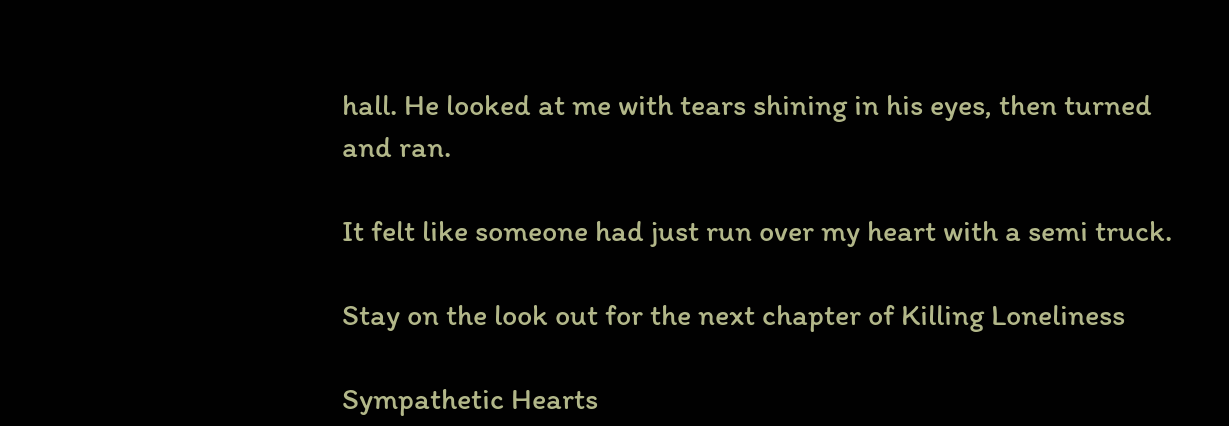hall. He looked at me with tears shining in his eyes, then turned and ran.

It felt like someone had just run over my heart with a semi truck.

Stay on the look out for the next chapter of Killing Loneliness

Sympathetic Hearts